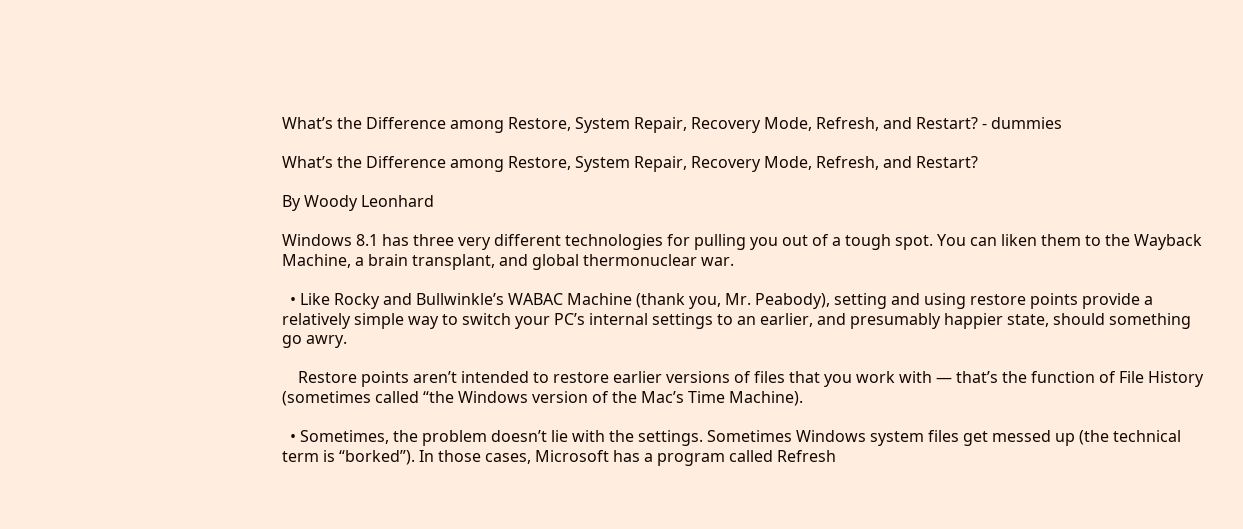What’s the Difference among Restore, System Repair, Recovery Mode, Refresh, and Restart? - dummies

What’s the Difference among Restore, System Repair, Recovery Mode, Refresh, and Restart?

By Woody Leonhard

Windows 8.1 has three very different technologies for pulling you out of a tough spot. You can liken them to the Wayback Machine, a brain transplant, and global thermonuclear war.

  • Like Rocky and Bullwinkle’s WABAC Machine (thank you, Mr. Peabody), setting and using restore points provide a relatively simple way to switch your PC’s internal settings to an earlier, and presumably happier state, should something go awry.

    Restore points aren’t intended to restore earlier versions of files that you work with — that’s the function of File History (sometimes called “the Windows version of the Mac’s Time Machine).

  • Sometimes, the problem doesn’t lie with the settings. Sometimes Windows system files get messed up (the technical term is “borked”). In those cases, Microsoft has a program called Refresh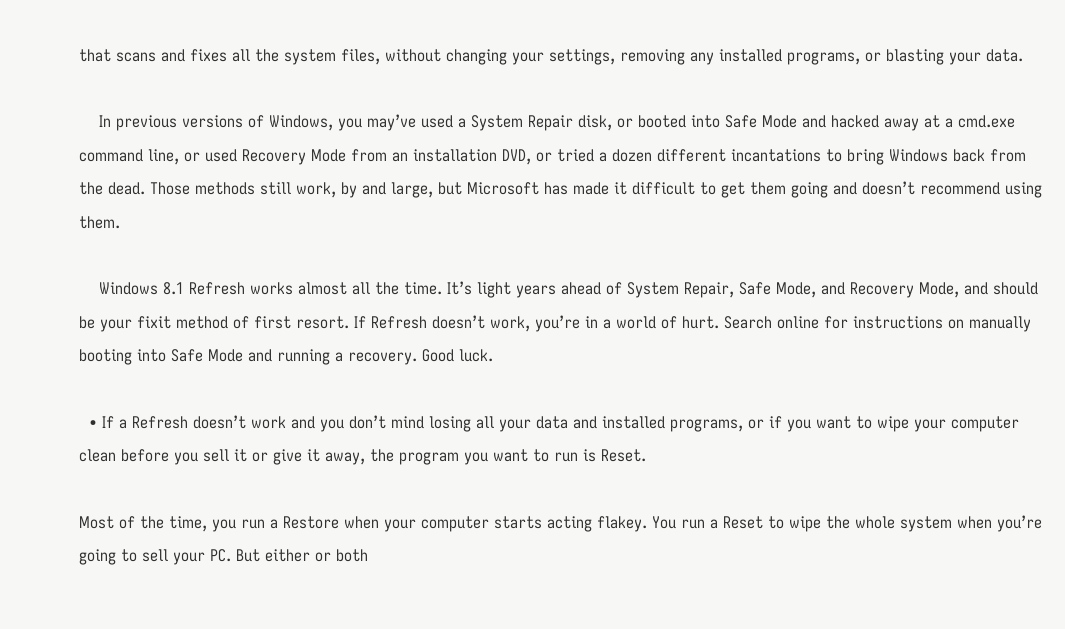that scans and fixes all the system files, without changing your settings, removing any installed programs, or blasting your data.

    In previous versions of Windows, you may’ve used a System Repair disk, or booted into Safe Mode and hacked away at a cmd.exe command line, or used Recovery Mode from an installation DVD, or tried a dozen different incantations to bring Windows back from the dead. Those methods still work, by and large, but Microsoft has made it difficult to get them going and doesn’t recommend using them.

    Windows 8.1 Refresh works almost all the time. It’s light years ahead of System Repair, Safe Mode, and Recovery Mode, and should be your fixit method of first resort. If Refresh doesn’t work, you’re in a world of hurt. Search online for instructions on manually booting into Safe Mode and running a recovery. Good luck.

  • If a Refresh doesn’t work and you don’t mind losing all your data and installed programs, or if you want to wipe your computer clean before you sell it or give it away, the program you want to run is Reset.

Most of the time, you run a Restore when your computer starts acting flakey. You run a Reset to wipe the whole system when you’re going to sell your PC. But either or both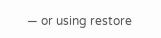— or using restore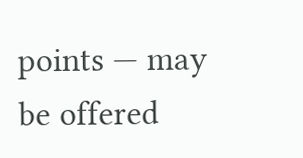points — may be offered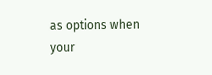as options when your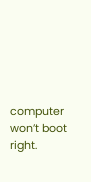computer won’t boot right.